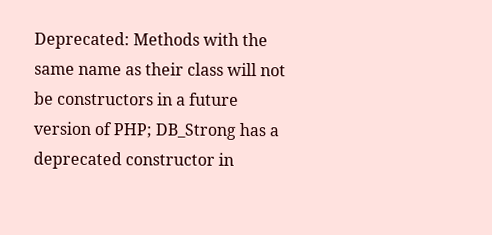Deprecated: Methods with the same name as their class will not be constructors in a future version of PHP; DB_Strong has a deprecated constructor in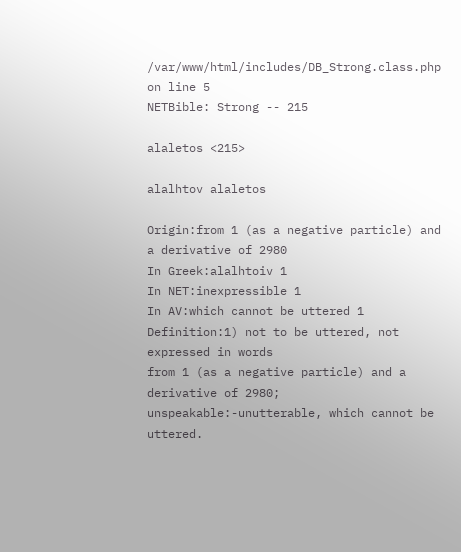/var/www/html/includes/DB_Strong.class.php on line 5
NETBible: Strong -- 215

alaletos <215>

alalhtov alaletos

Origin:from 1 (as a negative particle) and a derivative of 2980
In Greek:alalhtoiv 1
In NET:inexpressible 1
In AV:which cannot be uttered 1
Definition:1) not to be uttered, not expressed in words
from 1 (as a negative particle) and a derivative of 2980;
unspeakable:-unutterable, which cannot be uttered.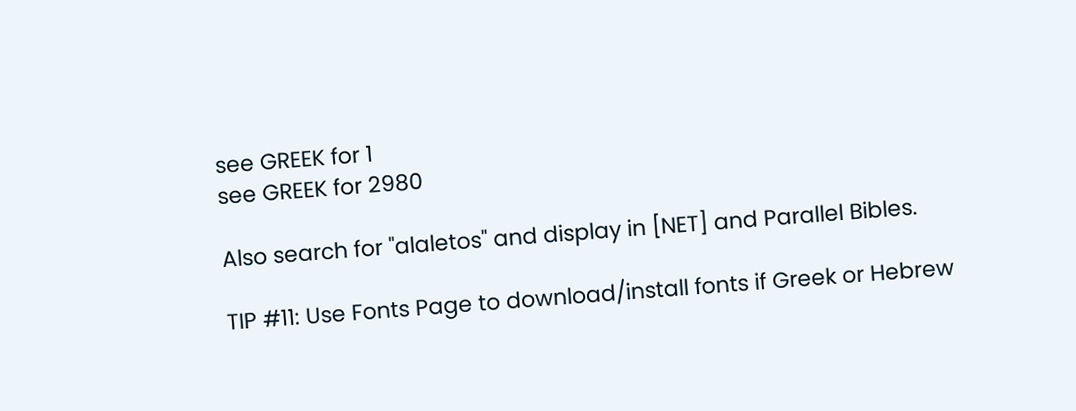see GREEK for 1
see GREEK for 2980

Also search for "alaletos" and display in [NET] and Parallel Bibles.

TIP #11: Use Fonts Page to download/install fonts if Greek or Hebrew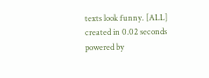texts look funny. [ALL]
created in 0.02 seconds
powered by